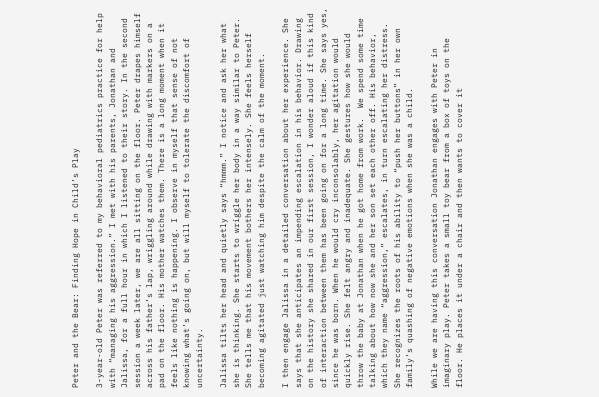Peter and the Bear: Finding Hope in Child’s Play

3-year-old Peter was referred to my behavioral pediatrics practice for help with “managing his aggression.” I met with his parents, Jonathan and Jalissa, for a full hour in which I listened to their story. In the second session a week later, we are all sitting on the floor. Peter drapes himself across his father’s lap, wriggling around while drawing with markers on a pad on the floor. His mother watches them. There is a long moment when it feels like nothing is happening. I observe in myself that sense of not knowing what’s going on, but will myself to tolerate the discomfort of uncertainty.

Jalissa tilts her head and quietly says “hmmm.” I notice and ask her what she is thinking. She starts to wriggle her body in a way similar to Peter. She tells me that his movement bothers her intensely. She feels herself becoming agitated just watching him despite the calm of the moment.

I then engage Jalissa in a detailed conversation about her experience. She says that she anticipates an impending escalation in his behavior. Drawing on the history she shared in our first session, I wonder aloud if this kind of interaction between them has been going on for a long time. She says yes, since he was born. When he would cry inconsolably, her agitation would quickly rise. She felt angry and inadequate. She gestures how she would throw the baby at Jonathan when he got home from work.  We spend some time talking about how now she and her son set each other off. His behavior, which they name “aggression,” escalates, in turn escalating her distress. She recognizes the roots of his ability to “push her buttons” in her own family’s quashing of negative emotions when she was a child.

While we are having this conversation Jonathan engages with Peter in imaginary play. Peter takes a small toy bear from a box of toys on the floor. He places it under a chair and then wants to cover it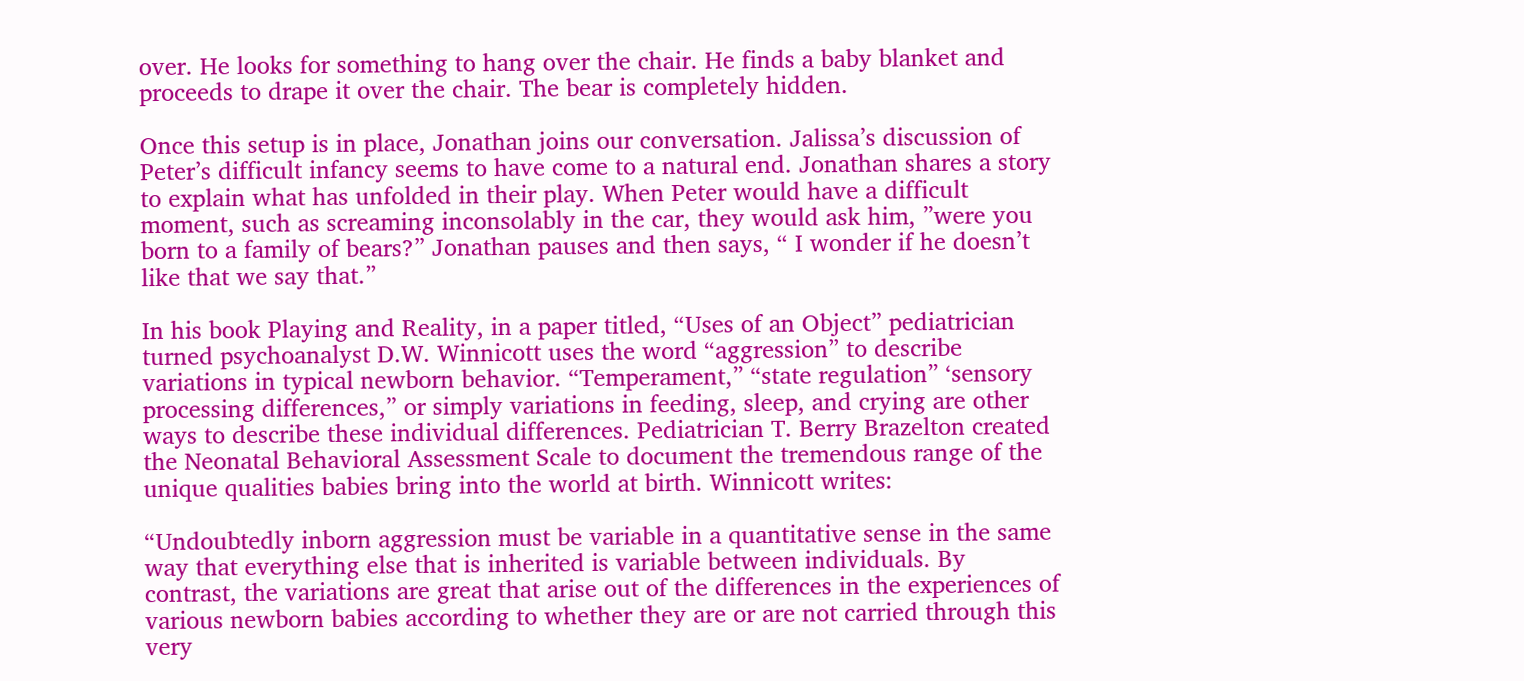over. He looks for something to hang over the chair. He finds a baby blanket and proceeds to drape it over the chair. The bear is completely hidden.

Once this setup is in place, Jonathan joins our conversation. Jalissa’s discussion of Peter’s difficult infancy seems to have come to a natural end. Jonathan shares a story to explain what has unfolded in their play. When Peter would have a difficult moment, such as screaming inconsolably in the car, they would ask him, ”were you born to a family of bears?” Jonathan pauses and then says, “ I wonder if he doesn’t like that we say that.”

In his book Playing and Reality, in a paper titled, “Uses of an Object” pediatrician turned psychoanalyst D.W. Winnicott uses the word “aggression” to describe variations in typical newborn behavior. “Temperament,” “state regulation” ‘sensory processing differences,” or simply variations in feeding, sleep, and crying are other ways to describe these individual differences. Pediatrician T. Berry Brazelton created the Neonatal Behavioral Assessment Scale to document the tremendous range of the unique qualities babies bring into the world at birth. Winnicott writes:

“Undoubtedly inborn aggression must be variable in a quantitative sense in the same way that everything else that is inherited is variable between individuals. By contrast, the variations are great that arise out of the differences in the experiences of various newborn babies according to whether they are or are not carried through this very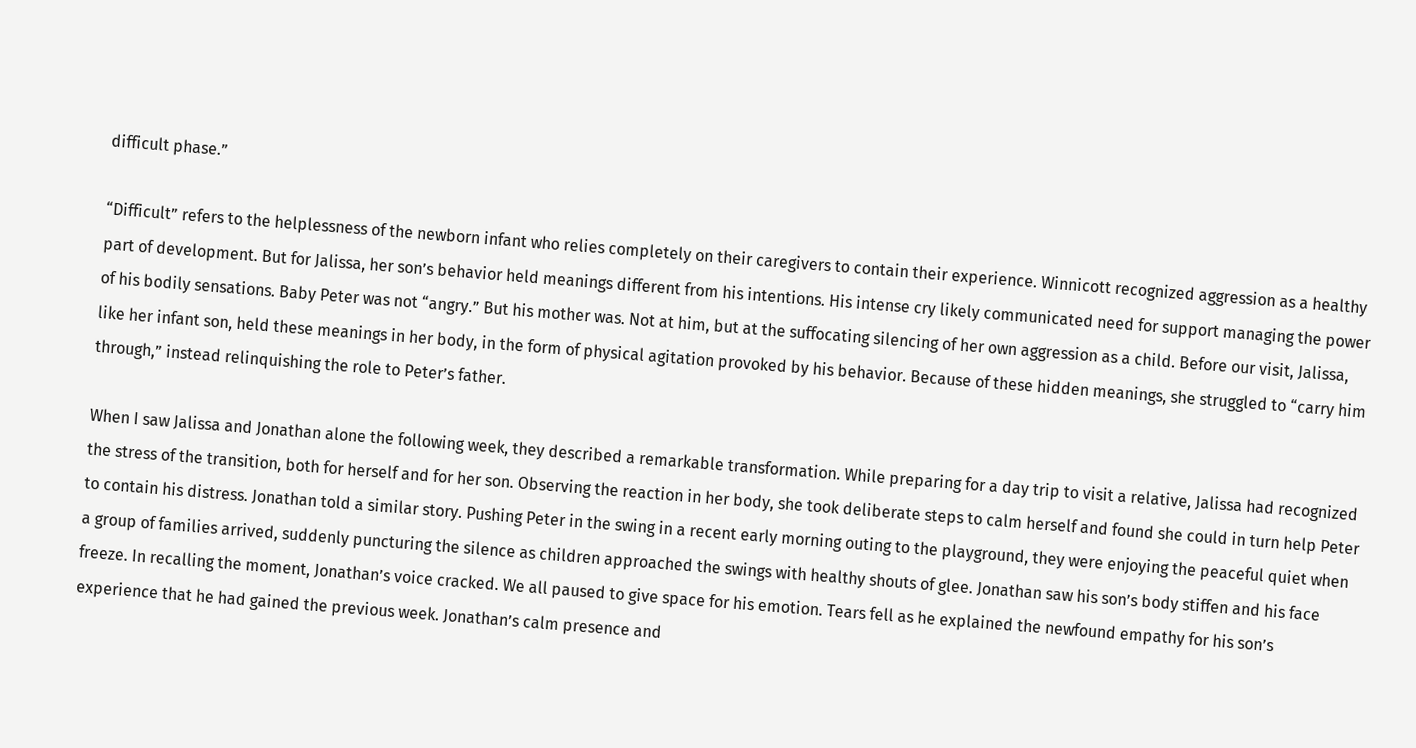difficult phase.”

“Difficult” refers to the helplessness of the newborn infant who relies completely on their caregivers to contain their experience. Winnicott recognized aggression as a healthy part of development. But for Jalissa, her son’s behavior held meanings different from his intentions. His intense cry likely communicated need for support managing the power of his bodily sensations. Baby Peter was not “angry.” But his mother was. Not at him, but at the suffocating silencing of her own aggression as a child. Before our visit, Jalissa, like her infant son, held these meanings in her body, in the form of physical agitation provoked by his behavior. Because of these hidden meanings, she struggled to “carry him through,” instead relinquishing the role to Peter’s father.

When I saw Jalissa and Jonathan alone the following week, they described a remarkable transformation. While preparing for a day trip to visit a relative, Jalissa had recognized the stress of the transition, both for herself and for her son. Observing the reaction in her body, she took deliberate steps to calm herself and found she could in turn help Peter to contain his distress. Jonathan told a similar story. Pushing Peter in the swing in a recent early morning outing to the playground, they were enjoying the peaceful quiet when a group of families arrived, suddenly puncturing the silence as children approached the swings with healthy shouts of glee. Jonathan saw his son’s body stiffen and his face freeze. In recalling the moment, Jonathan’s voice cracked. We all paused to give space for his emotion. Tears fell as he explained the newfound empathy for his son’s experience that he had gained the previous week. Jonathan’s calm presence and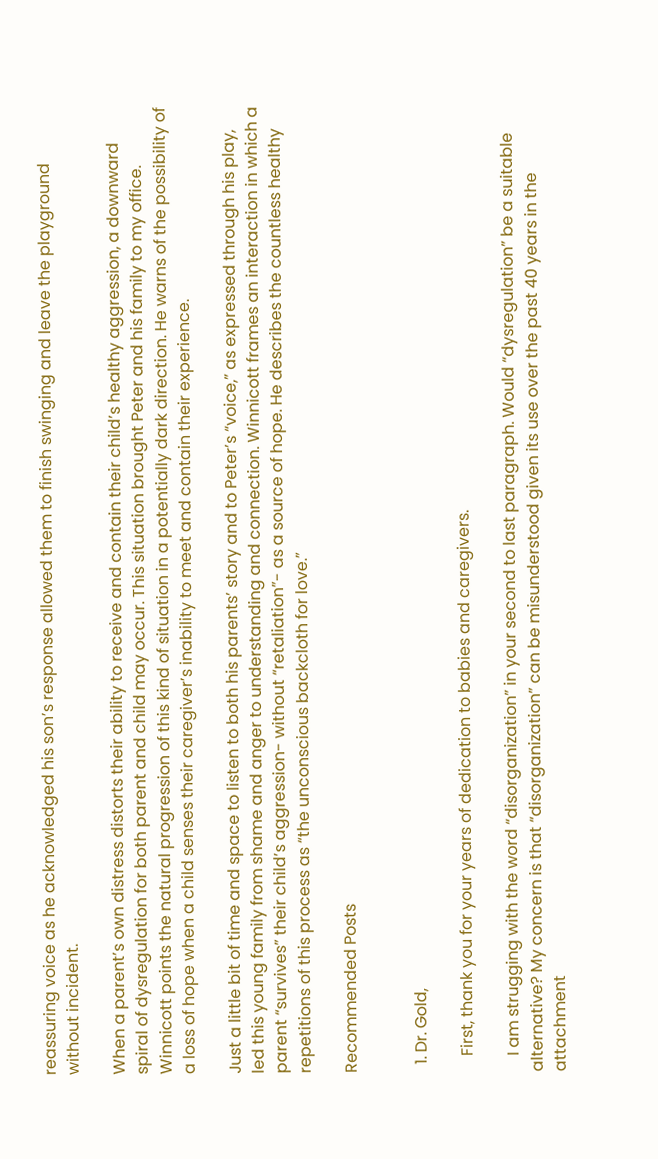reassuring voice as he acknowledged his son’s response allowed them to finish swinging and leave the playground without incident.

When a parent’s own distress distorts their ability to receive and contain their child’s healthy aggression, a downward spiral of dysregulation for both parent and child may occur. This situation brought Peter and his family to my office. Winnicott points the natural progression of this kind of situation in a potentially dark direction. He warns of the possibility of a loss of hope when a child senses their caregiver’s inability to meet and contain their experience.

Just a little bit of time and space to listen to both his parents’ story and to Peter’s “voice,” as expressed through his play, led this young family from shame and anger to understanding and connection. Winnicott frames an interaction in which a parent “survives” their child’s aggression- without “retaliation”- as a source of hope. He describes the countless healthy repetitions of this process as “the unconscious backcloth for love.”

Recommended Posts


  1. Dr. Gold,

    First, thank you for your years of dedication to babies and caregivers.

    I am strugging with the word “disorganization” in your second to last paragraph. Would “dysregulation” be a suitable alternative? My concern is that “disorganization” can be misunderstood given its use over the past 40 years in the attachment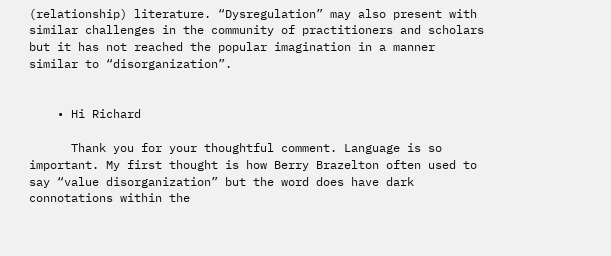(relationship) literature. “Dysregulation” may also present with similar challenges in the community of practitioners and scholars but it has not reached the popular imagination in a manner similar to “disorganization”.


    • Hi Richard

      Thank you for your thoughtful comment. Language is so important. My first thought is how Berry Brazelton often used to say “value disorganization” but the word does have dark connotations within the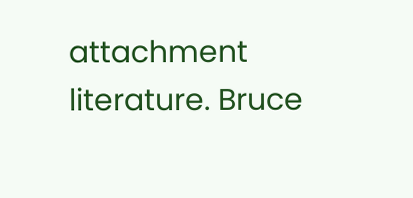attachment literature. Bruce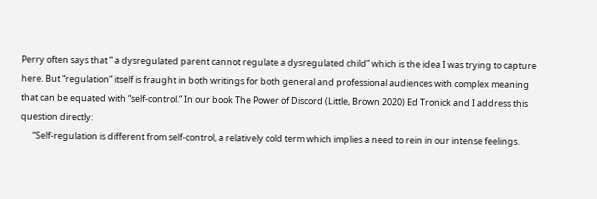Perry often says that ” a dysregulated parent cannot regulate a dysregulated child” which is the idea I was trying to capture here. But “regulation” itself is fraught in both writings for both general and professional audiences with complex meaning that can be equated with “self-control.” In our book The Power of Discord (Little, Brown 2020) Ed Tronick and I address this question directly:
      “Self-regulation is different from self-control, a relatively cold term which implies a need to rein in our intense feelings.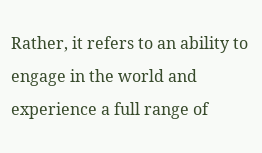Rather, it refers to an ability to engage in the world and experience a full range of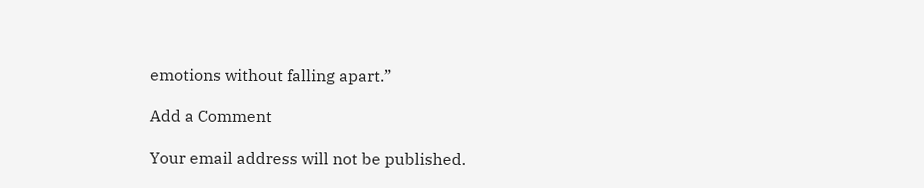emotions without falling apart.”

Add a Comment

Your email address will not be published.